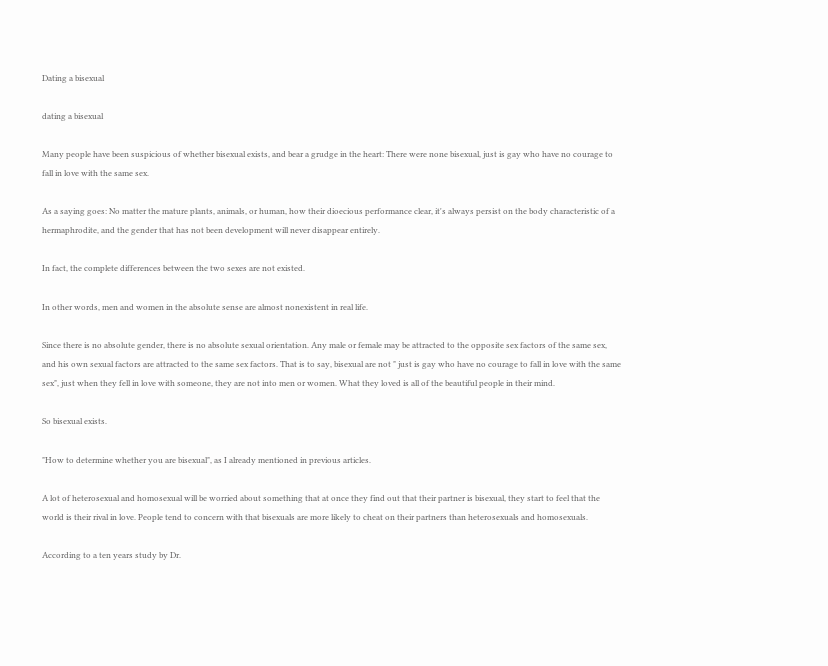Dating a bisexual

dating a bisexual

Many people have been suspicious of whether bisexual exists, and bear a grudge in the heart: There were none bisexual, just is gay who have no courage to fall in love with the same sex.

As a saying goes: No matter the mature plants, animals, or human, how their dioecious performance clear, it's always persist on the body characteristic of a hermaphrodite, and the gender that has not been development will never disappear entirely.

In fact, the complete differences between the two sexes are not existed.

In other words, men and women in the absolute sense are almost nonexistent in real life.

Since there is no absolute gender, there is no absolute sexual orientation. Any male or female may be attracted to the opposite sex factors of the same sex, and his own sexual factors are attracted to the same sex factors. That is to say, bisexual are not " just is gay who have no courage to fall in love with the same sex", just when they fell in love with someone, they are not into men or women. What they loved is all of the beautiful people in their mind.

So bisexual exists.

"How to determine whether you are bisexual", as I already mentioned in previous articles.

A lot of heterosexual and homosexual will be worried about something that at once they find out that their partner is bisexual, they start to feel that the world is their rival in love. People tend to concern with that bisexuals are more likely to cheat on their partners than heterosexuals and homosexuals.

According to a ten years study by Dr.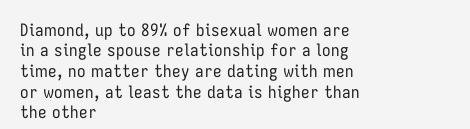Diamond, up to 89% of bisexual women are in a single spouse relationship for a long time, no matter they are dating with men or women, at least the data is higher than the other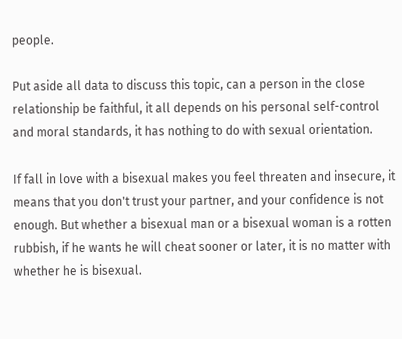people.

Put aside all data to discuss this topic, can a person in the close relationship be faithful, it all depends on his personal self-control and moral standards, it has nothing to do with sexual orientation.

If fall in love with a bisexual makes you feel threaten and insecure, it means that you don't trust your partner, and your confidence is not enough. But whether a bisexual man or a bisexual woman is a rotten rubbish, if he wants he will cheat sooner or later, it is no matter with whether he is bisexual.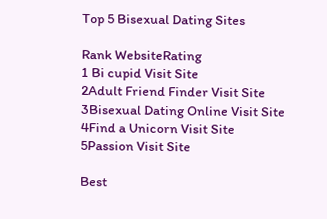Top 5 Bisexual Dating Sites

Rank WebsiteRating
1 Bi cupid Visit Site
2Adult Friend Finder Visit Site
3Bisexual Dating Online Visit Site
4Find a Unicorn Visit Site
5Passion Visit Site

Best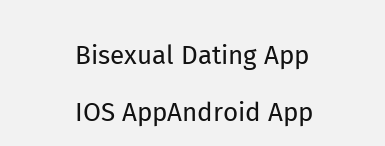Bisexual Dating App

IOS AppAndroid App